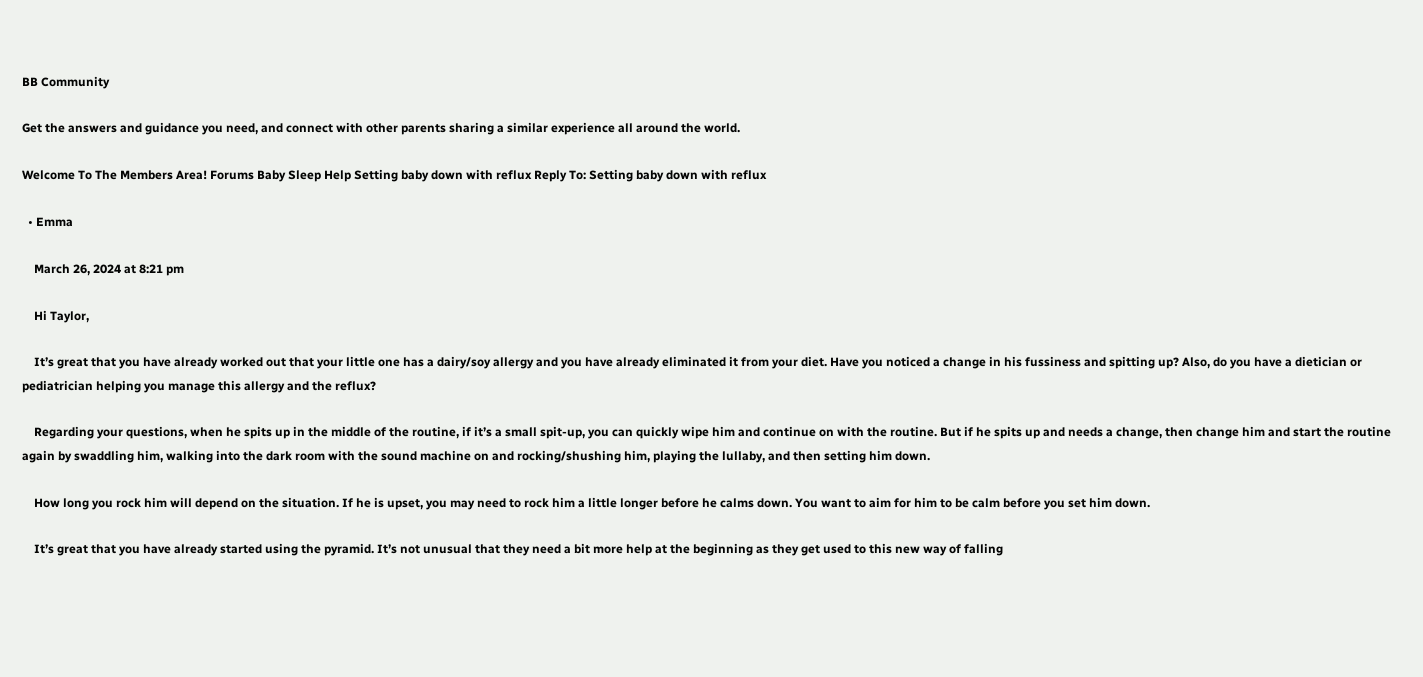BB Community

Get the answers and guidance you need, and connect with other parents sharing a similar experience all around the world.

Welcome To The Members Area! Forums Baby Sleep Help Setting baby down with reflux Reply To: Setting baby down with reflux

  • Emma

    March 26, 2024 at 8:21 pm

    Hi Taylor,

    It’s great that you have already worked out that your little one has a dairy/soy allergy and you have already eliminated it from your diet. Have you noticed a change in his fussiness and spitting up? Also, do you have a dietician or pediatrician helping you manage this allergy and the reflux?

    Regarding your questions, when he spits up in the middle of the routine, if it’s a small spit-up, you can quickly wipe him and continue on with the routine. But if he spits up and needs a change, then change him and start the routine again by swaddling him, walking into the dark room with the sound machine on and rocking/shushing him, playing the lullaby, and then setting him down.

    How long you rock him will depend on the situation. If he is upset, you may need to rock him a little longer before he calms down. You want to aim for him to be calm before you set him down.

    It’s great that you have already started using the pyramid. It’s not unusual that they need a bit more help at the beginning as they get used to this new way of falling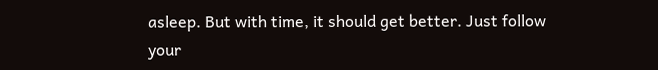asleep. But with time, it should get better. Just follow your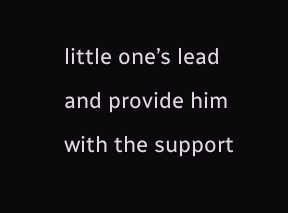little one’s lead and provide him with the support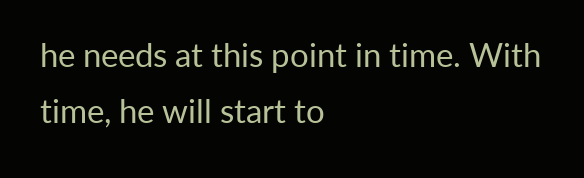he needs at this point in time. With time, he will start to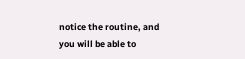notice the routine, and you will be able to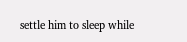settle him to sleep while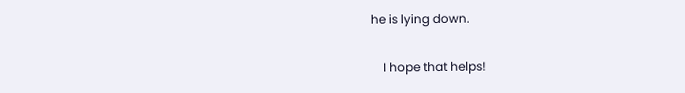he is lying down.

    I hope that helps!